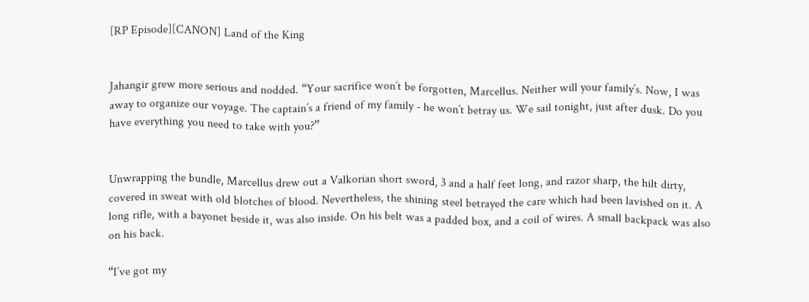[RP Episode][CANON] Land of the King


Jahangir grew more serious and nodded. “Your sacrifice won’t be forgotten, Marcellus. Neither will your family’s. Now, I was away to organize our voyage. The captain’s a friend of my family - he won’t betray us. We sail tonight, just after dusk. Do you have everything you need to take with you?”


Unwrapping the bundle, Marcellus drew out a Valkorian short sword, 3 and a half feet long, and razor sharp, the hilt dirty, covered in sweat with old blotches of blood. Nevertheless, the shining steel betrayed the care which had been lavished on it. A long rifle, with a bayonet beside it, was also inside. On his belt was a padded box, and a coil of wires. A small backpack was also on his back.

“I’ve got my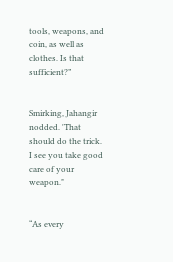tools, weapons, and coin, as well as clothes. Is that sufficient?”


Smirking, Jahangir nodded. 'That should do the trick. I see you take good care of your weapon."


“As every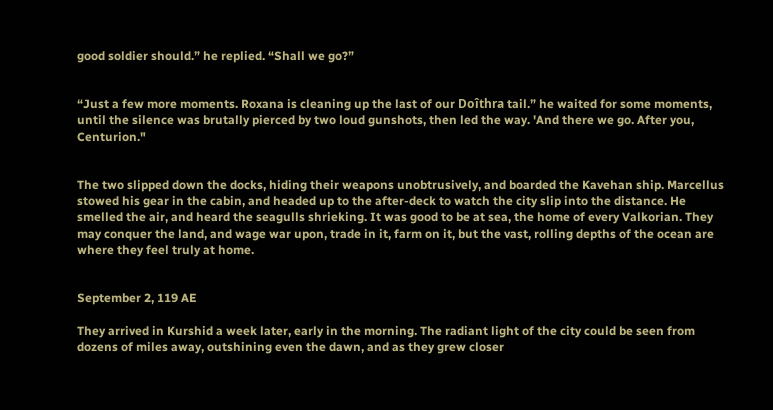good soldier should.” he replied. “Shall we go?”


“Just a few more moments. Roxana is cleaning up the last of our Doîthra tail.” he waited for some moments, until the silence was brutally pierced by two loud gunshots, then led the way. 'And there we go. After you, Centurion."


The two slipped down the docks, hiding their weapons unobtrusively, and boarded the Kavehan ship. Marcellus stowed his gear in the cabin, and headed up to the after-deck to watch the city slip into the distance. He smelled the air, and heard the seagulls shrieking. It was good to be at sea, the home of every Valkorian. They may conquer the land, and wage war upon, trade in it, farm on it, but the vast, rolling depths of the ocean are where they feel truly at home.


September 2, 119 AE

They arrived in Kurshid a week later, early in the morning. The radiant light of the city could be seen from dozens of miles away, outshining even the dawn, and as they grew closer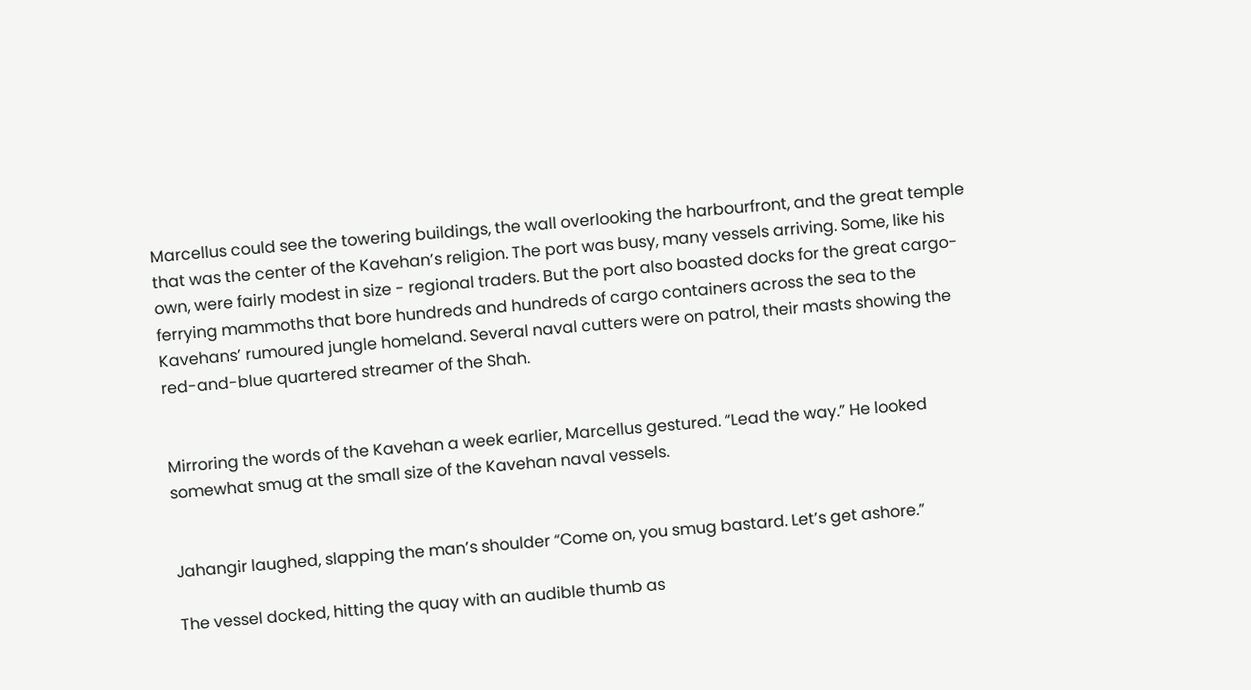Marcellus could see the towering buildings, the wall overlooking the harbourfront, and the great temple that was the center of the Kavehan’s religion. The port was busy, many vessels arriving. Some, like his own, were fairly modest in size - regional traders. But the port also boasted docks for the great cargo-ferrying mammoths that bore hundreds and hundreds of cargo containers across the sea to the Kavehans’ rumoured jungle homeland. Several naval cutters were on patrol, their masts showing the red-and-blue quartered streamer of the Shah.


Mirroring the words of the Kavehan a week earlier, Marcellus gestured. “Lead the way.” He looked somewhat smug at the small size of the Kavehan naval vessels.


Jahangir laughed, slapping the man’s shoulder “Come on, you smug bastard. Let’s get ashore.”

The vessel docked, hitting the quay with an audible thumb as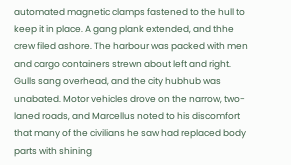automated magnetic clamps fastened to the hull to keep it in place. A gang plank extended, and thhe crew filed ashore. The harbour was packed with men and cargo containers strewn about left and right. Gulls sang overhead, and the city hubhub was unabated. Motor vehicles drove on the narrow, two-laned roads, and Marcellus noted to his discomfort that many of the civilians he saw had replaced body parts with shining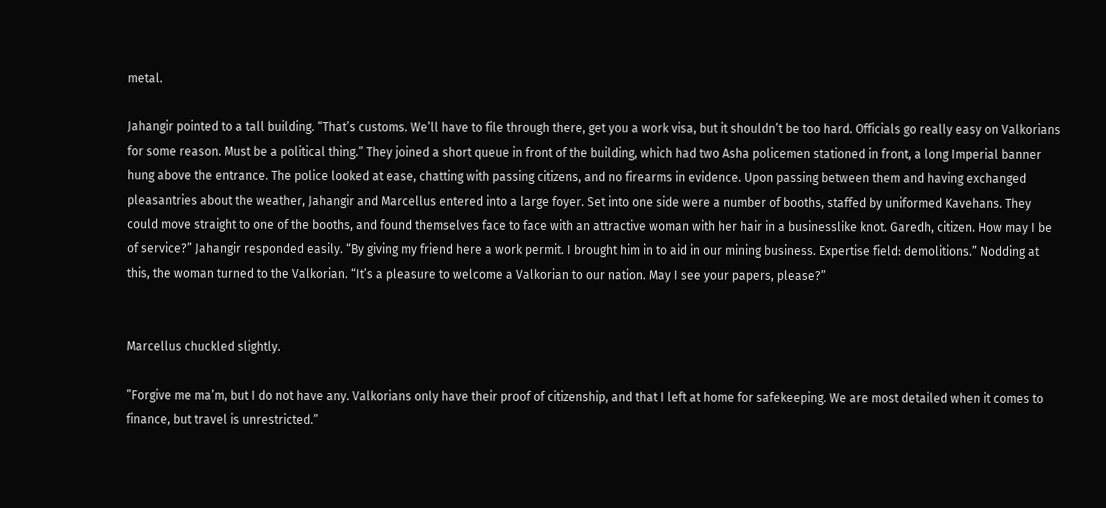metal.

Jahangir pointed to a tall building. “That’s customs. We’ll have to file through there, get you a work visa, but it shouldn’t be too hard. Officials go really easy on Valkorians for some reason. Must be a political thing.” They joined a short queue in front of the building, which had two Asha policemen stationed in front, a long Imperial banner hung above the entrance. The police looked at ease, chatting with passing citizens, and no firearms in evidence. Upon passing between them and having exchanged pleasantries about the weather, Jahangir and Marcellus entered into a large foyer. Set into one side were a number of booths, staffed by uniformed Kavehans. They could move straight to one of the booths, and found themselves face to face with an attractive woman with her hair in a businesslike knot. Garedh, citizen. How may I be of service?” Jahangir responded easily. “By giving my friend here a work permit. I brought him in to aid in our mining business. Expertise field: demolitions.” Nodding at this, the woman turned to the Valkorian. “It’s a pleasure to welcome a Valkorian to our nation. May I see your papers, please?”


Marcellus chuckled slightly.

”Forgive me ma’m, but I do not have any. Valkorians only have their proof of citizenship, and that I left at home for safekeeping. We are most detailed when it comes to finance, but travel is unrestricted.”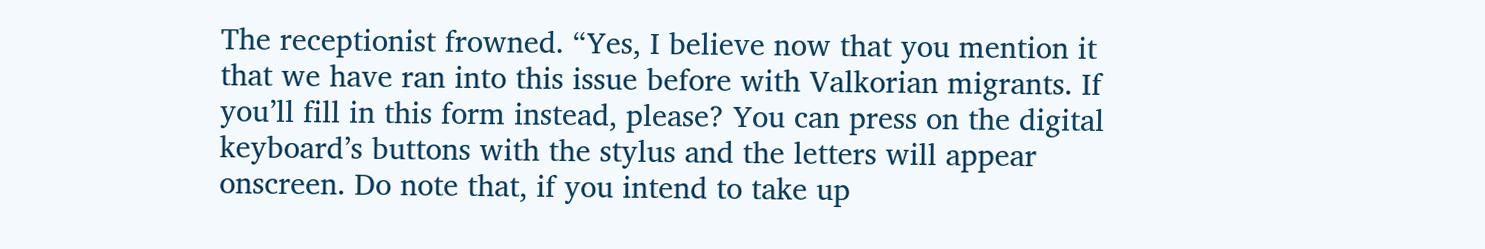The receptionist frowned. “Yes, I believe now that you mention it that we have ran into this issue before with Valkorian migrants. If you’ll fill in this form instead, please? You can press on the digital keyboard’s buttons with the stylus and the letters will appear onscreen. Do note that, if you intend to take up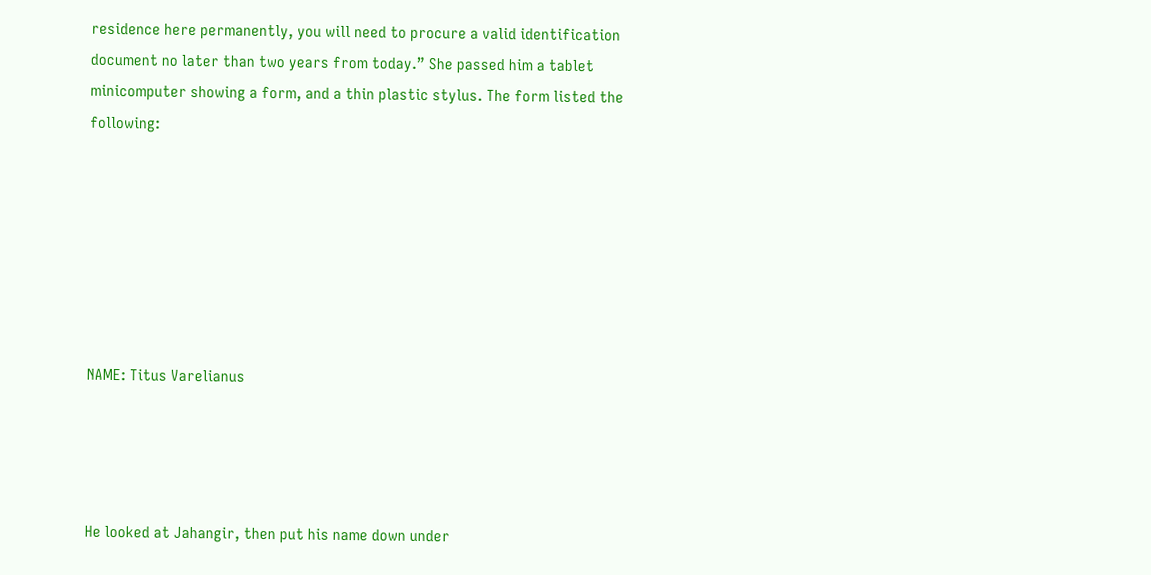residence here permanently, you will need to procure a valid identification document no later than two years from today.” She passed him a tablet minicomputer showing a form, and a thin plastic stylus. The form listed the following:







NAME: Titus Varelianus




He looked at Jahangir, then put his name down under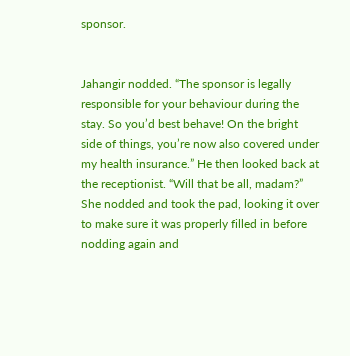sponsor.


Jahangir nodded. “The sponsor is legally responsible for your behaviour during the stay. So you’d best behave! On the bright side of things, you’re now also covered under my health insurance.” He then looked back at the receptionist. “Will that be all, madam?” She nodded and took the pad, looking it over to make sure it was properly filled in before nodding again and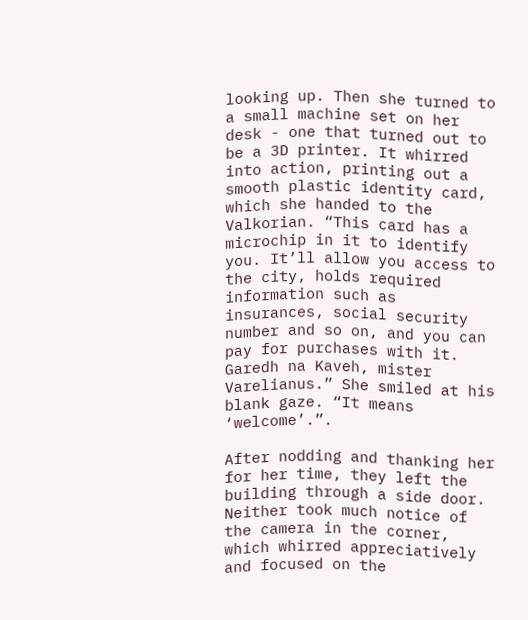looking up. Then she turned to a small machine set on her desk - one that turned out to be a 3D printer. It whirred into action, printing out a smooth plastic identity card, which she handed to the Valkorian. “This card has a microchip in it to identify you. It’ll allow you access to the city, holds required information such as insurances, social security number and so on, and you can pay for purchases with it. Garedh na Kaveh, mister Varelianus.” She smiled at his blank gaze. “It means ‘welcome’.”.

After nodding and thanking her for her time, they left the building through a side door. Neither took much notice of the camera in the corner, which whirred appreciatively and focused on the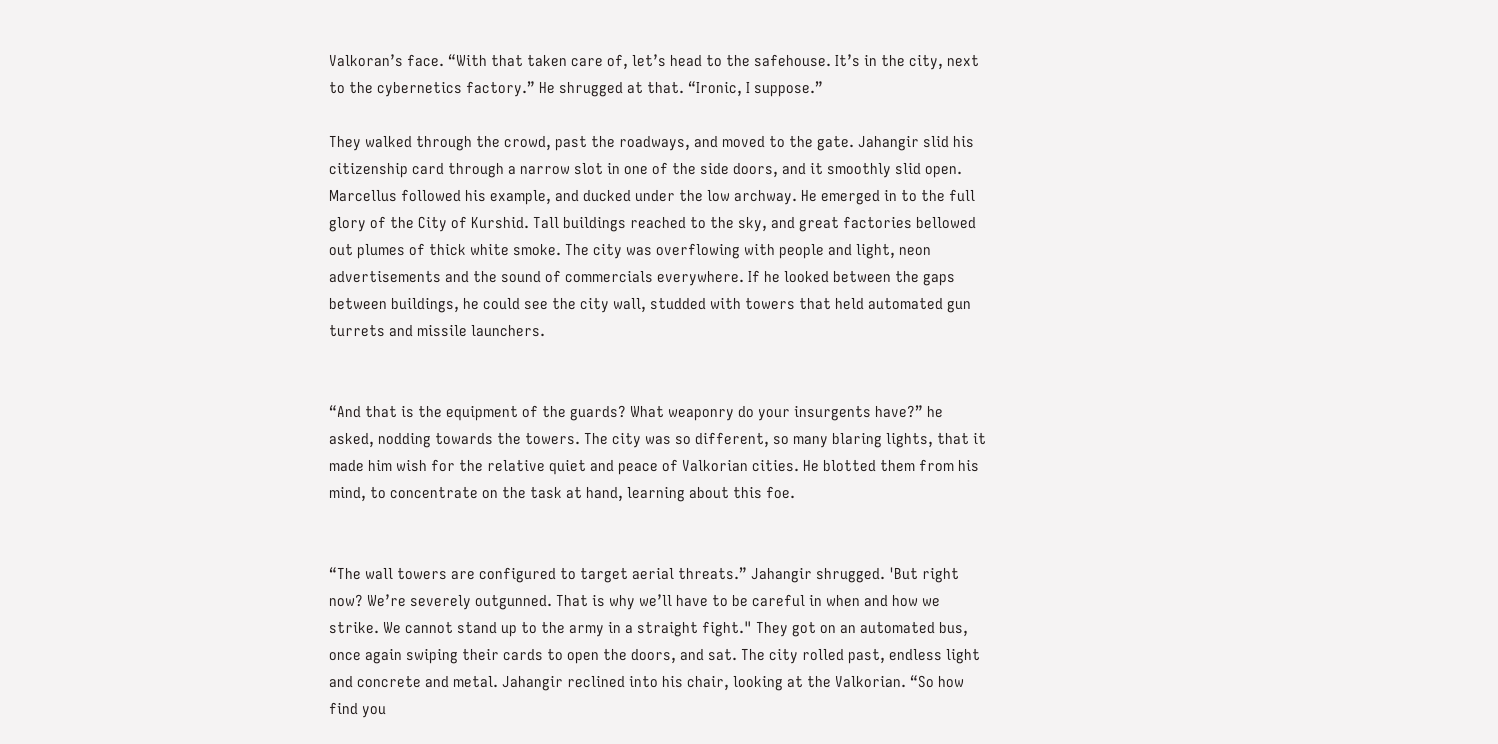Valkoran’s face. “With that taken care of, let’s head to the safehouse. It’s in the city, next to the cybernetics factory.” He shrugged at that. “Ironic, I suppose.”

They walked through the crowd, past the roadways, and moved to the gate. Jahangir slid his citizenship card through a narrow slot in one of the side doors, and it smoothly slid open. Marcellus followed his example, and ducked under the low archway. He emerged in to the full glory of the City of Kurshid. Tall buildings reached to the sky, and great factories bellowed out plumes of thick white smoke. The city was overflowing with people and light, neon advertisements and the sound of commercials everywhere. If he looked between the gaps between buildings, he could see the city wall, studded with towers that held automated gun turrets and missile launchers.


“And that is the equipment of the guards? What weaponry do your insurgents have?” he asked, nodding towards the towers. The city was so different, so many blaring lights, that it made him wish for the relative quiet and peace of Valkorian cities. He blotted them from his mind, to concentrate on the task at hand, learning about this foe.


“The wall towers are configured to target aerial threats.” Jahangir shrugged. 'But right now? We’re severely outgunned. That is why we’ll have to be careful in when and how we strike. We cannot stand up to the army in a straight fight." They got on an automated bus, once again swiping their cards to open the doors, and sat. The city rolled past, endless light and concrete and metal. Jahangir reclined into his chair, looking at the Valkorian. “So how find you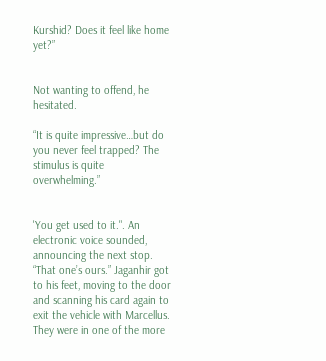Kurshid? Does it feel like home yet?”


Not wanting to offend, he hesitated.

“It is quite impressive…but do you never feel trapped? The stimulus is quite overwhelming.”


'You get used to it.". An electronic voice sounded, announcing the next stop. “That one’s ours.” Jaganhir got to his feet, moving to the door and scanning his card again to exit the vehicle with Marcellus. They were in one of the more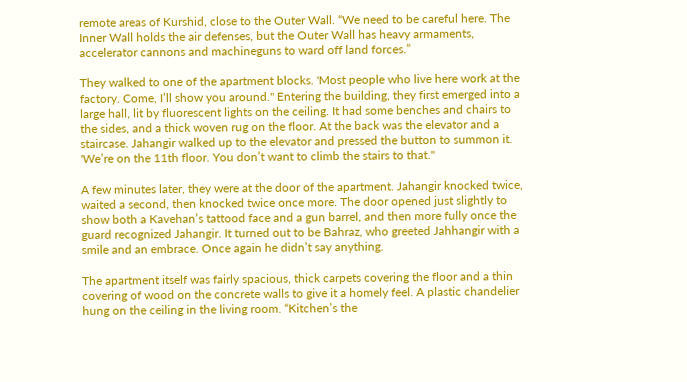remote areas of Kurshid, close to the Outer Wall. “We need to be careful here. The Inner Wall holds the air defenses, but the Outer Wall has heavy armaments, accelerator cannons and machineguns to ward off land forces.”

They walked to one of the apartment blocks. 'Most people who live here work at the factory. Come, I’ll show you around." Entering the building, they first emerged into a large hall, lit by fluorescent lights on the ceiling. It had some benches and chairs to the sides, and a thick woven rug on the floor. At the back was the elevator and a staircase. Jahangir walked up to the elevator and pressed the button to summon it. 'We’re on the 11th floor. You don’t want to climb the stairs to that."

A few minutes later, they were at the door of the apartment. Jahangir knocked twice, waited a second, then knocked twice once more. The door opened just slightly to show both a Kavehan’s tattood face and a gun barrel, and then more fully once the guard recognized Jahangir. It turned out to be Bahraz, who greeted Jahhangir with a smile and an embrace. Once again he didn’t say anything.

The apartment itself was fairly spacious, thick carpets covering the floor and a thin covering of wood on the concrete walls to give it a homely feel. A plastic chandelier hung on the ceiling in the living room. “Kitchen’s the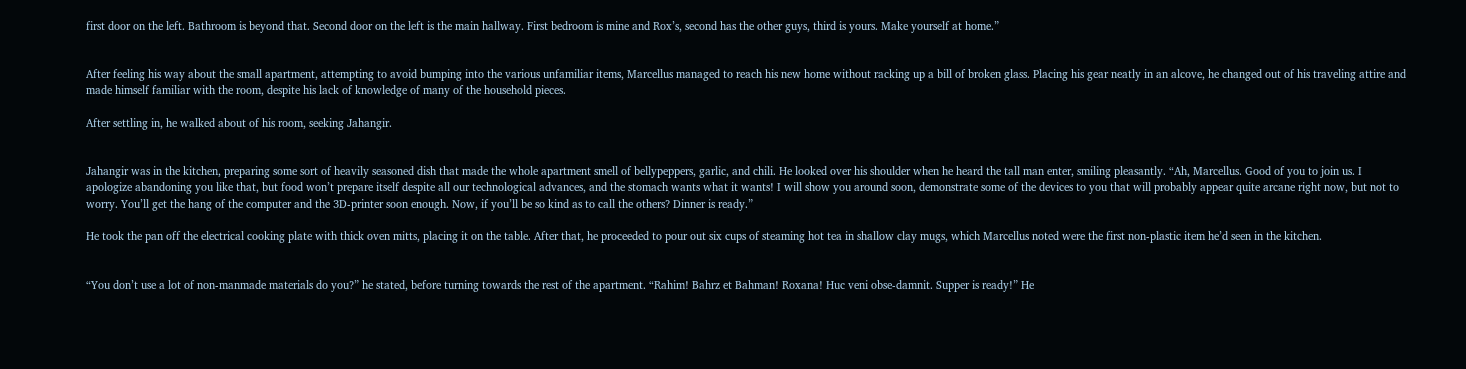first door on the left. Bathroom is beyond that. Second door on the left is the main hallway. First bedroom is mine and Rox’s, second has the other guys, third is yours. Make yourself at home.”


After feeling his way about the small apartment, attempting to avoid bumping into the various unfamiliar items, Marcellus managed to reach his new home without racking up a bill of broken glass. Placing his gear neatly in an alcove, he changed out of his traveling attire and made himself familiar with the room, despite his lack of knowledge of many of the household pieces.

After settling in, he walked about of his room, seeking Jahangir.


Jahangir was in the kitchen, preparing some sort of heavily seasoned dish that made the whole apartment smell of bellypeppers, garlic, and chili. He looked over his shoulder when he heard the tall man enter, smiling pleasantly. “Ah, Marcellus. Good of you to join us. I apologize abandoning you like that, but food won’t prepare itself despite all our technological advances, and the stomach wants what it wants! I will show you around soon, demonstrate some of the devices to you that will probably appear quite arcane right now, but not to worry. You’ll get the hang of the computer and the 3D-printer soon enough. Now, if you’ll be so kind as to call the others? Dinner is ready.”

He took the pan off the electrical cooking plate with thick oven mitts, placing it on the table. After that, he proceeded to pour out six cups of steaming hot tea in shallow clay mugs, which Marcellus noted were the first non-plastic item he’d seen in the kitchen.


“You don’t use a lot of non-manmade materials do you?” he stated, before turning towards the rest of the apartment. “Rahim! Bahrz et Bahman! Roxana! Huc veni obse-damnit. Supper is ready!” He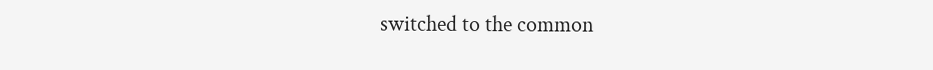switched to the common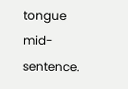tongue mid-sentence.